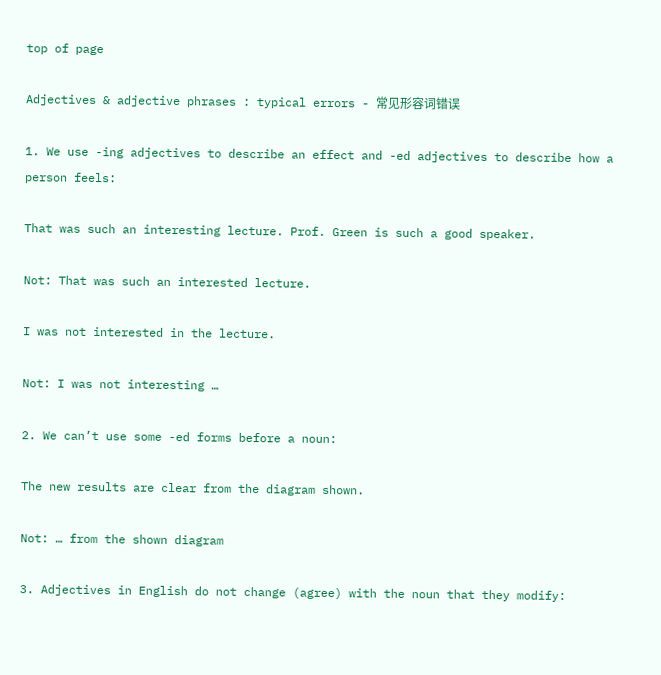top of page

Adjectives & adjective phrases : typical errors - 常见形容词错误

1. We use -ing adjectives to describe an effect and -ed adjectives to describe how a person feels:

That was such an interesting lecture. Prof. Green is such a good speaker.

Not: That was such an interested lecture.

I was not interested in the lecture.

Not: I was not interesting …

2. We can’t use some -ed forms before a noun:

The new results are clear from the diagram shown.

Not: … from the shown diagram

3. Adjectives in English do not change (agree) with the noun that they modify: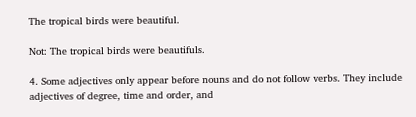The tropical birds were beautiful.

Not: The tropical birds were beautifuls.

4. Some adjectives only appear before nouns and do not follow verbs. They include adjectives of degree, time and order, and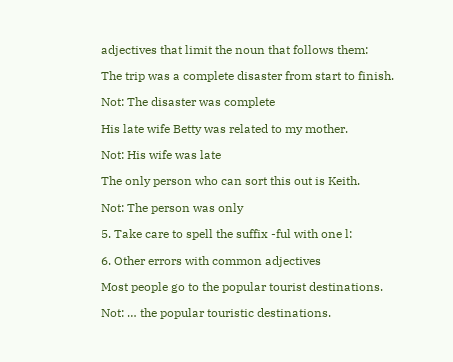adjectives that limit the noun that follows them:

The trip was a complete disaster from start to finish.

Not: The disaster was complete

His late wife Betty was related to my mother.

Not: His wife was late

The only person who can sort this out is Keith.

Not: The person was only

5. Take care to spell the suffix -ful with one l:

6. Other errors with common adjectives

Most people go to the popular tourist destinations.

Not: … the popular touristic destinations.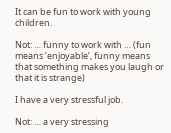It can be fun to work with young children.

Not: … funny to work with … (fun means ‘enjoyable’, funny means that something makes you laugh or that it is strange)

I have a very stressful job.

Not: … a very stressing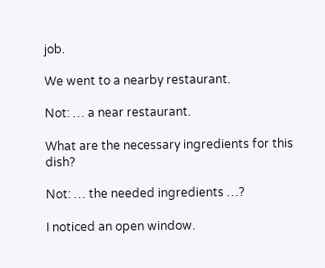job.

We went to a nearby restaurant.

Not: … a near restaurant.

What are the necessary ingredients for this dish?

Not: … the needed ingredients …?

I noticed an open window.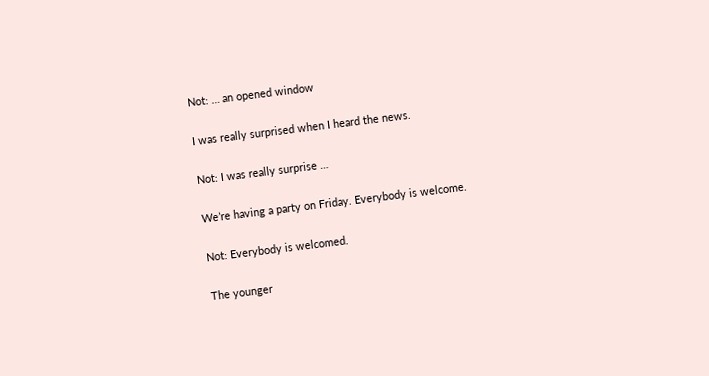Not: … an opened window

I was really surprised when I heard the news.

Not: I was really surprise …

We’re having a party on Friday. Everybody is welcome.

Not: Everybody is welcomed.

The younger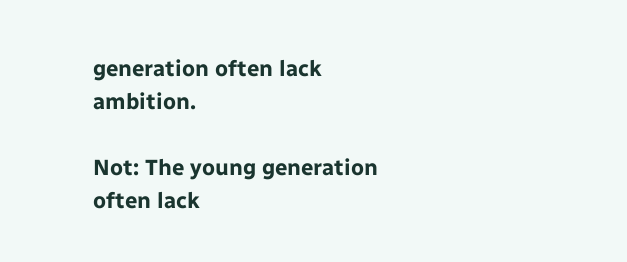generation often lack ambition.

Not: The young generation often lack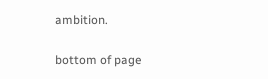ambition.

bottom of page